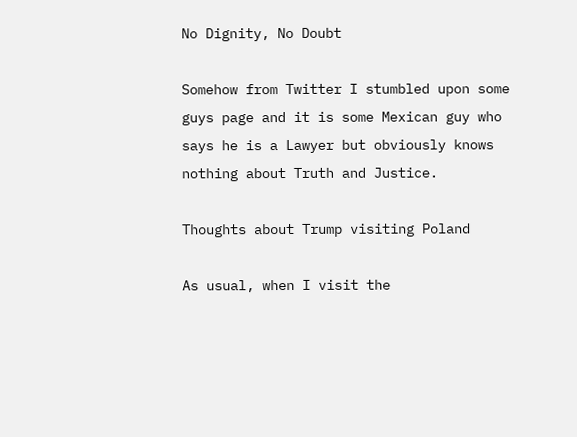No Dignity, No Doubt

Somehow from Twitter I stumbled upon some guys page and it is some Mexican guy who says he is a Lawyer but obviously knows nothing about Truth and Justice.

Thoughts about Trump visiting Poland

As usual, when I visit the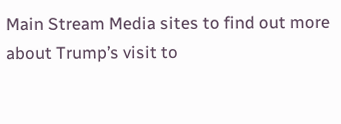Main Stream Media sites to find out more about Trump’s visit to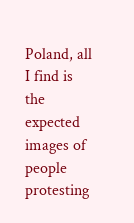Poland, all I find is the expected images of people protesting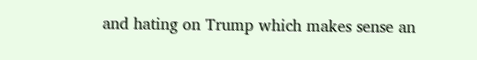and hating on Trump which makes sense an